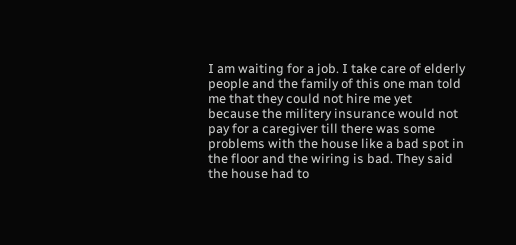I am waiting for a job. I take care of elderly people and the family of this one man told me that they could not hire me yet because the militery insurance would not pay for a caregiver till there was some problems with the house like a bad spot in the floor and the wiring is bad. They said the house had to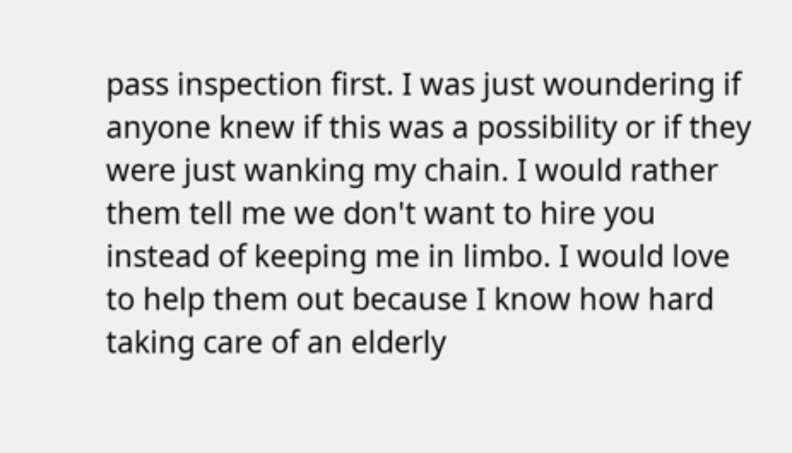pass inspection first. I was just woundering if anyone knew if this was a possibility or if they were just wanking my chain. I would rather them tell me we don't want to hire you instead of keeping me in limbo. I would love to help them out because I know how hard taking care of an elderly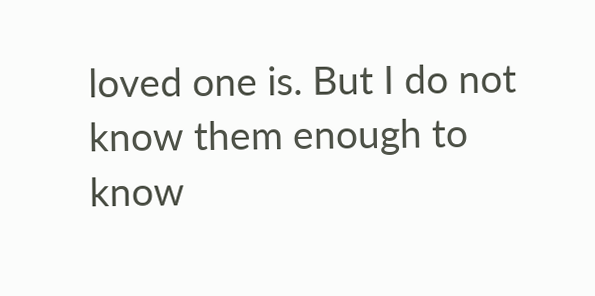loved one is. But I do not know them enough to know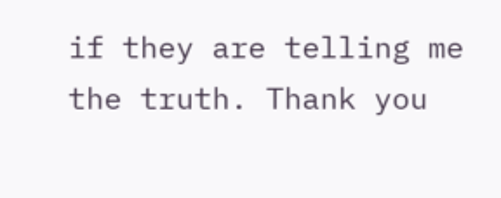if they are telling me the truth. Thank you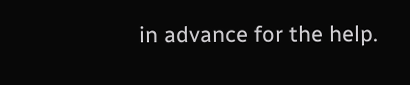in advance for the help.